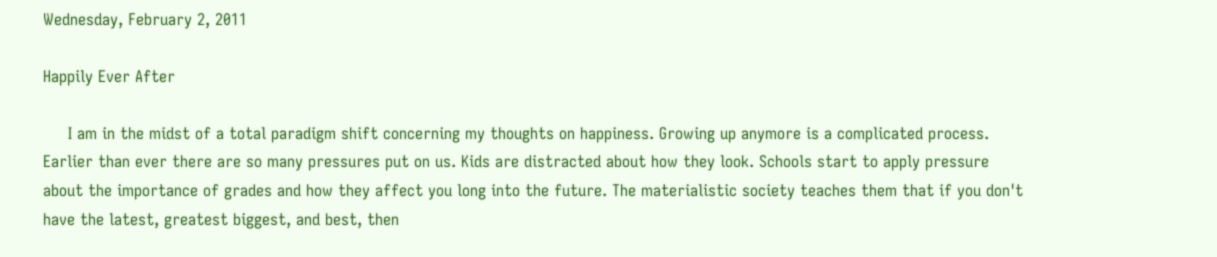Wednesday, February 2, 2011

Happily Ever After

     I am in the midst of a total paradigm shift concerning my thoughts on happiness. Growing up anymore is a complicated process. Earlier than ever there are so many pressures put on us. Kids are distracted about how they look. Schools start to apply pressure about the importance of grades and how they affect you long into the future. The materialistic society teaches them that if you don't have the latest, greatest biggest, and best, then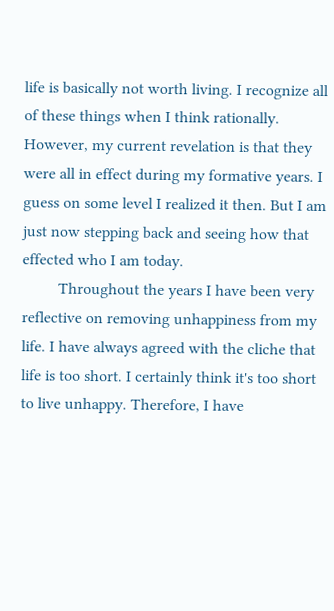life is basically not worth living. I recognize all of these things when I think rationally. However, my current revelation is that they were all in effect during my formative years. I guess on some level I realized it then. But I am just now stepping back and seeing how that effected who I am today.
         Throughout the years I have been very reflective on removing unhappiness from my life. I have always agreed with the cliche that life is too short. I certainly think it's too short to live unhappy. Therefore, I have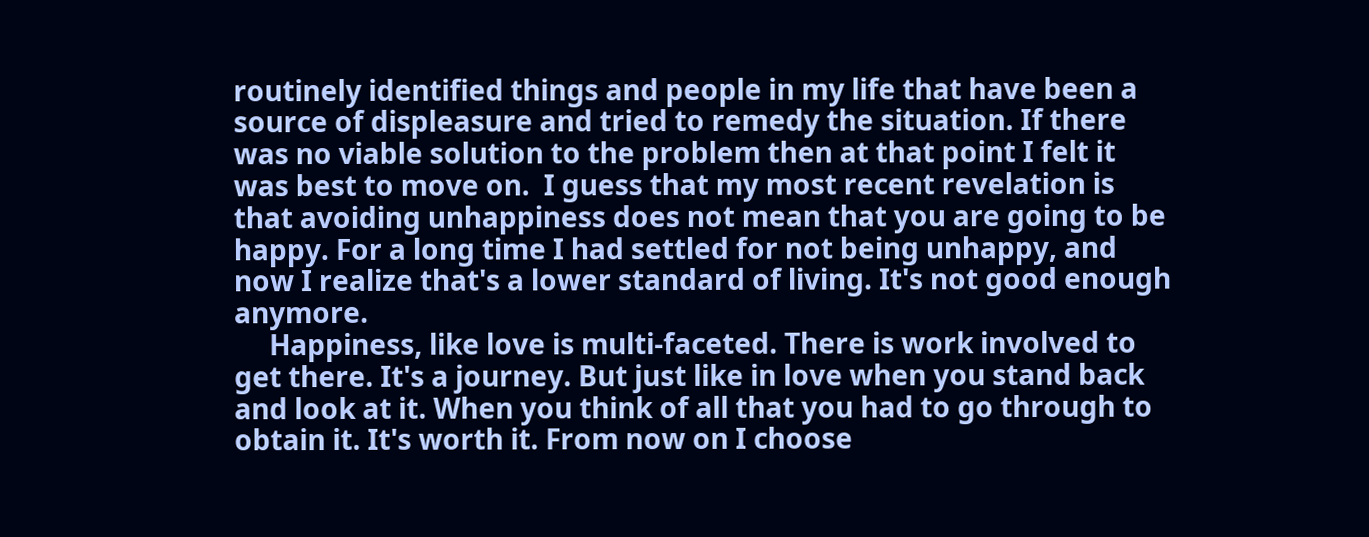routinely identified things and people in my life that have been a source of displeasure and tried to remedy the situation. If there was no viable solution to the problem then at that point I felt it was best to move on.  I guess that my most recent revelation is that avoiding unhappiness does not mean that you are going to be happy. For a long time I had settled for not being unhappy, and now I realize that's a lower standard of living. It's not good enough anymore.
     Happiness, like love is multi-faceted. There is work involved to get there. It's a journey. But just like in love when you stand back and look at it. When you think of all that you had to go through to obtain it. It's worth it. From now on I choose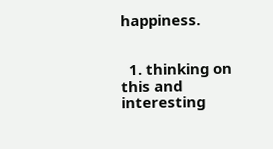happiness.


  1. thinking on this and interesting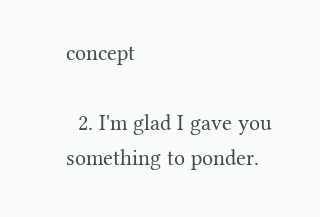concept

  2. I'm glad I gave you something to ponder.